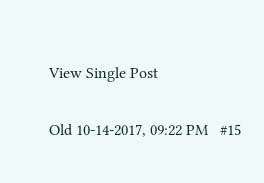View Single Post

Old 10-14-2017, 09:22 PM   #15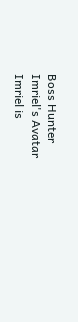Boss Hunter
Imriel's Avatar
Imriel is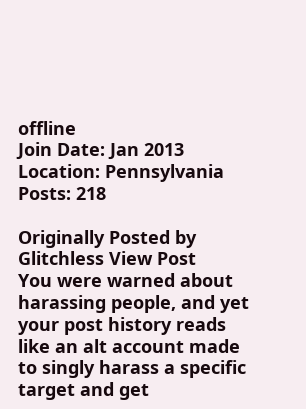offline
Join Date: Jan 2013
Location: Pennsylvania
Posts: 218

Originally Posted by Glitchless View Post
You were warned about harassing people, and yet your post history reads like an alt account made to singly harass a specific target and get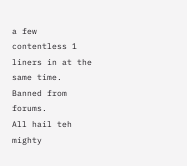a few contentless 1 liners in at the same time. Banned from forums.
All hail teh mighty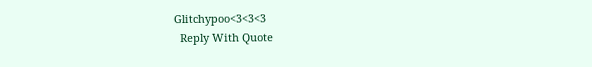Glitchypoo<3<3<3
  Reply With Quote